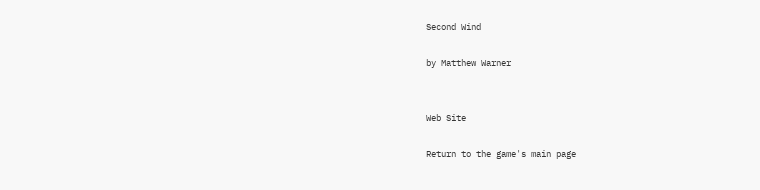Second Wind

by Matthew Warner


Web Site

Return to the game's main page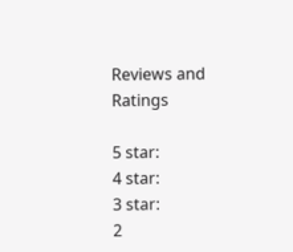Reviews and Ratings

5 star:
4 star:
3 star:
2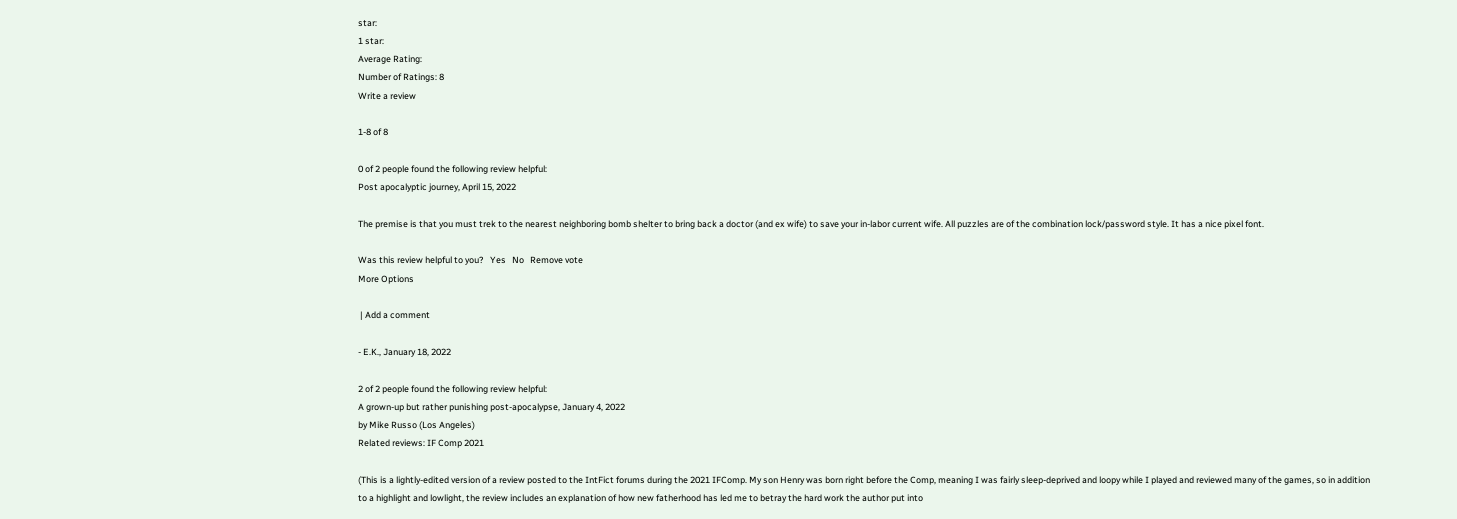star:
1 star:
Average Rating:
Number of Ratings: 8
Write a review

1-8 of 8

0 of 2 people found the following review helpful:
Post apocalyptic journey, April 15, 2022

The premise is that you must trek to the nearest neighboring bomb shelter to bring back a doctor (and ex wife) to save your in-labor current wife. All puzzles are of the combination lock/password style. It has a nice pixel font.

Was this review helpful to you?   Yes   No   Remove vote
More Options

 | Add a comment

- E.K., January 18, 2022

2 of 2 people found the following review helpful:
A grown-up but rather punishing post-apocalypse, January 4, 2022
by Mike Russo (Los Angeles)
Related reviews: IF Comp 2021

(This is a lightly-edited version of a review posted to the IntFict forums during the 2021 IFComp. My son Henry was born right before the Comp, meaning I was fairly sleep-deprived and loopy while I played and reviewed many of the games, so in addition to a highlight and lowlight, the review includes an explanation of how new fatherhood has led me to betray the hard work the author put into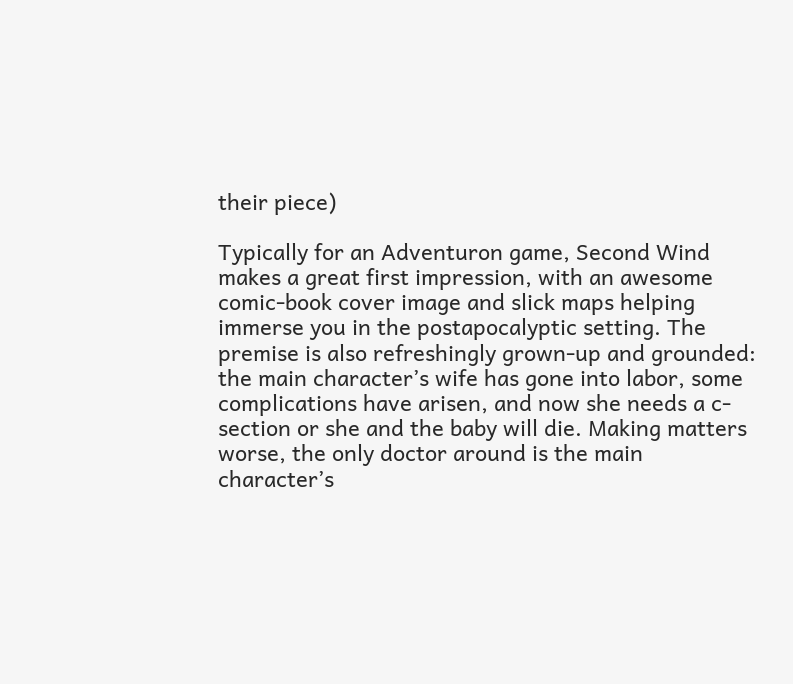their piece)

Typically for an Adventuron game, Second Wind makes a great first impression, with an awesome comic-book cover image and slick maps helping immerse you in the postapocalyptic setting. The premise is also refreshingly grown-up and grounded: the main character’s wife has gone into labor, some complications have arisen, and now she needs a c-section or she and the baby will die. Making matters worse, the only doctor around is the main character’s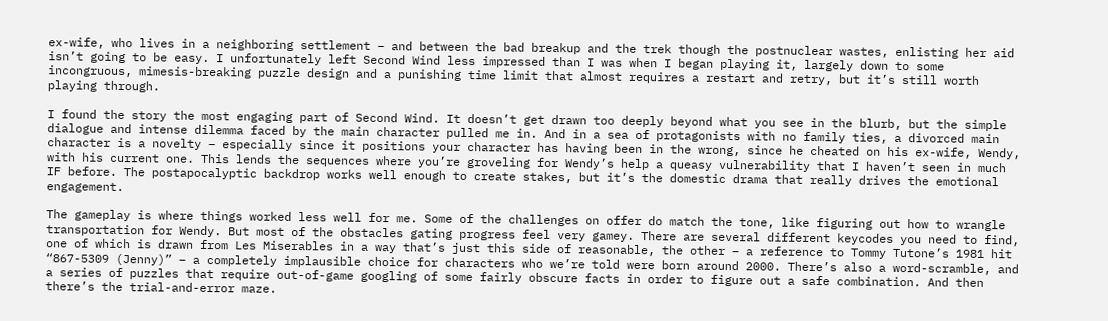ex-wife, who lives in a neighboring settlement – and between the bad breakup and the trek though the postnuclear wastes, enlisting her aid isn’t going to be easy. I unfortunately left Second Wind less impressed than I was when I began playing it, largely down to some incongruous, mimesis-breaking puzzle design and a punishing time limit that almost requires a restart and retry, but it’s still worth playing through.

I found the story the most engaging part of Second Wind. It doesn’t get drawn too deeply beyond what you see in the blurb, but the simple dialogue and intense dilemma faced by the main character pulled me in. And in a sea of protagonists with no family ties, a divorced main character is a novelty – especially since it positions your character has having been in the wrong, since he cheated on his ex-wife, Wendy, with his current one. This lends the sequences where you’re groveling for Wendy’s help a queasy vulnerability that I haven’t seen in much IF before. The postapocalyptic backdrop works well enough to create stakes, but it’s the domestic drama that really drives the emotional engagement.

The gameplay is where things worked less well for me. Some of the challenges on offer do match the tone, like figuring out how to wrangle transportation for Wendy. But most of the obstacles gating progress feel very gamey. There are several different keycodes you need to find, one of which is drawn from Les Miserables in a way that’s just this side of reasonable, the other – a reference to Tommy Tutone’s 1981 hit “867-5309 (Jenny)” – a completely implausible choice for characters who we’re told were born around 2000. There’s also a word-scramble, and a series of puzzles that require out-of-game googling of some fairly obscure facts in order to figure out a safe combination. And then there’s the trial-and-error maze.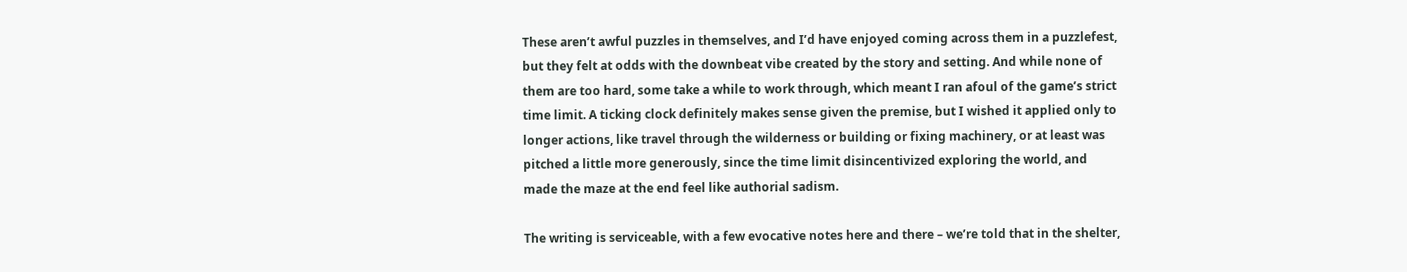These aren’t awful puzzles in themselves, and I’d have enjoyed coming across them in a puzzlefest, but they felt at odds with the downbeat vibe created by the story and setting. And while none of them are too hard, some take a while to work through, which meant I ran afoul of the game’s strict time limit. A ticking clock definitely makes sense given the premise, but I wished it applied only to longer actions, like travel through the wilderness or building or fixing machinery, or at least was pitched a little more generously, since the time limit disincentivized exploring the world, and made the maze at the end feel like authorial sadism.

The writing is serviceable, with a few evocative notes here and there – we’re told that in the shelter,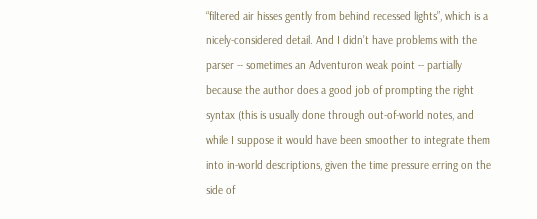“filtered air hisses gently from behind recessed lights”, which is a nicely-considered detail. And I didn’t have problems with the parser -- sometimes an Adventuron weak point -- partially because the author does a good job of prompting the right syntax (this is usually done through out-of-world notes, and while I suppose it would have been smoother to integrate them into in-world descriptions, given the time pressure erring on the side of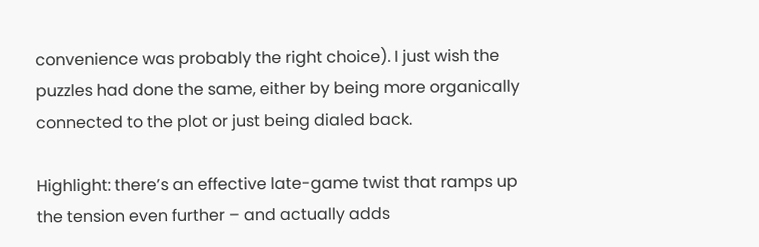convenience was probably the right choice). I just wish the puzzles had done the same, either by being more organically connected to the plot or just being dialed back.

Highlight: there’s an effective late-game twist that ramps up the tension even further – and actually adds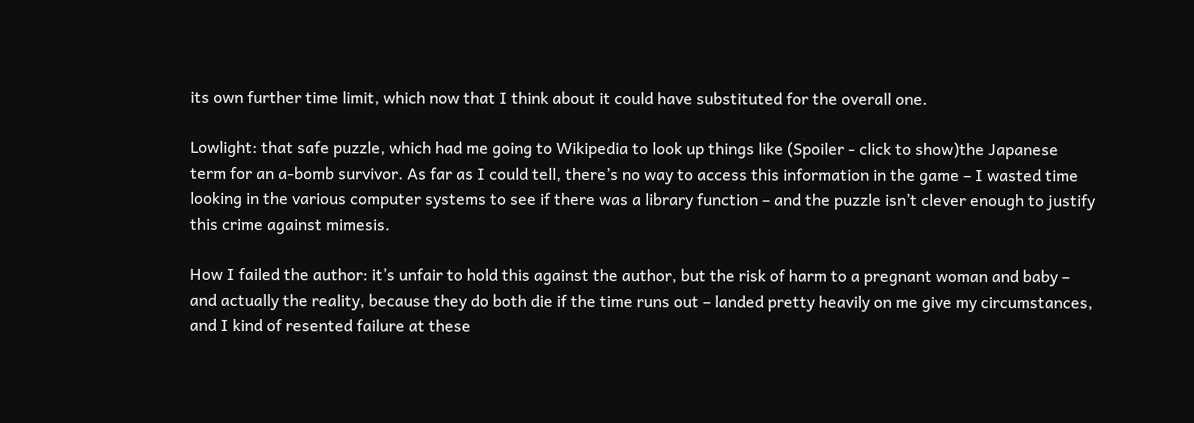its own further time limit, which now that I think about it could have substituted for the overall one.

Lowlight: that safe puzzle, which had me going to Wikipedia to look up things like (Spoiler - click to show)the Japanese term for an a-bomb survivor. As far as I could tell, there’s no way to access this information in the game – I wasted time looking in the various computer systems to see if there was a library function – and the puzzle isn’t clever enough to justify this crime against mimesis.

How I failed the author: it’s unfair to hold this against the author, but the risk of harm to a pregnant woman and baby – and actually the reality, because they do both die if the time runs out – landed pretty heavily on me give my circumstances, and I kind of resented failure at these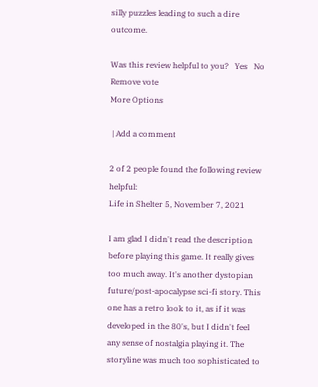silly puzzles leading to such a dire outcome.

Was this review helpful to you?   Yes   No   Remove vote
More Options

 | Add a comment

2 of 2 people found the following review helpful:
Life in Shelter 5, November 7, 2021

I am glad I didn't read the description before playing this game. It really gives too much away. It's another dystopian future/post-apocalypse sci-fi story. This one has a retro look to it, as if it was developed in the 80's, but I didn't feel any sense of nostalgia playing it. The storyline was much too sophisticated to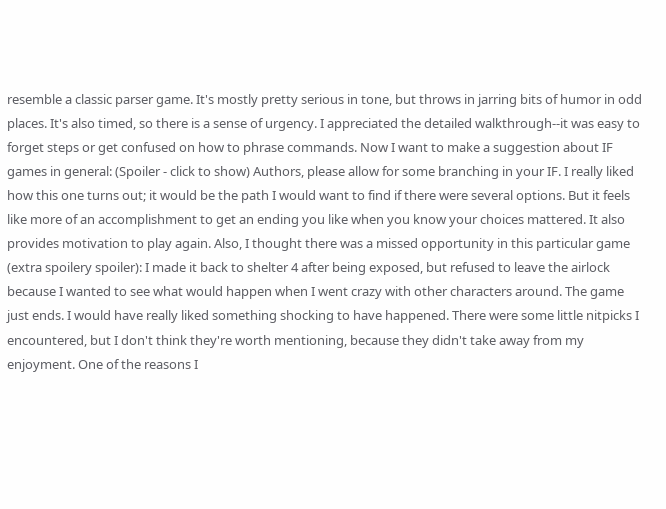resemble a classic parser game. It's mostly pretty serious in tone, but throws in jarring bits of humor in odd places. It's also timed, so there is a sense of urgency. I appreciated the detailed walkthrough--it was easy to forget steps or get confused on how to phrase commands. Now I want to make a suggestion about IF games in general: (Spoiler - click to show) Authors, please allow for some branching in your IF. I really liked how this one turns out; it would be the path I would want to find if there were several options. But it feels like more of an accomplishment to get an ending you like when you know your choices mattered. It also provides motivation to play again. Also, I thought there was a missed opportunity in this particular game (extra spoilery spoiler): I made it back to shelter 4 after being exposed, but refused to leave the airlock because I wanted to see what would happen when I went crazy with other characters around. The game just ends. I would have really liked something shocking to have happened. There were some little nitpicks I encountered, but I don't think they're worth mentioning, because they didn't take away from my enjoyment. One of the reasons I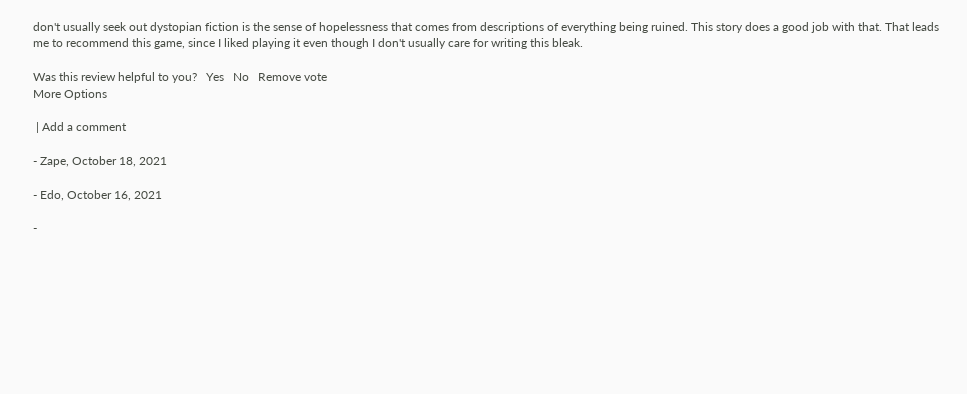don't usually seek out dystopian fiction is the sense of hopelessness that comes from descriptions of everything being ruined. This story does a good job with that. That leads me to recommend this game, since I liked playing it even though I don't usually care for writing this bleak.

Was this review helpful to you?   Yes   No   Remove vote
More Options

 | Add a comment

- Zape, October 18, 2021

- Edo, October 16, 2021

-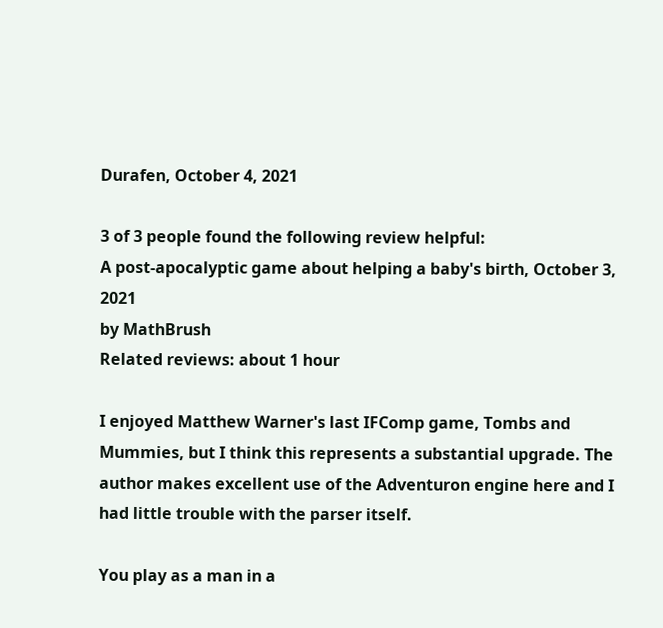Durafen, October 4, 2021

3 of 3 people found the following review helpful:
A post-apocalyptic game about helping a baby's birth, October 3, 2021
by MathBrush
Related reviews: about 1 hour

I enjoyed Matthew Warner's last IFComp game, Tombs and Mummies, but I think this represents a substantial upgrade. The author makes excellent use of the Adventuron engine here and I had little trouble with the parser itself.

You play as a man in a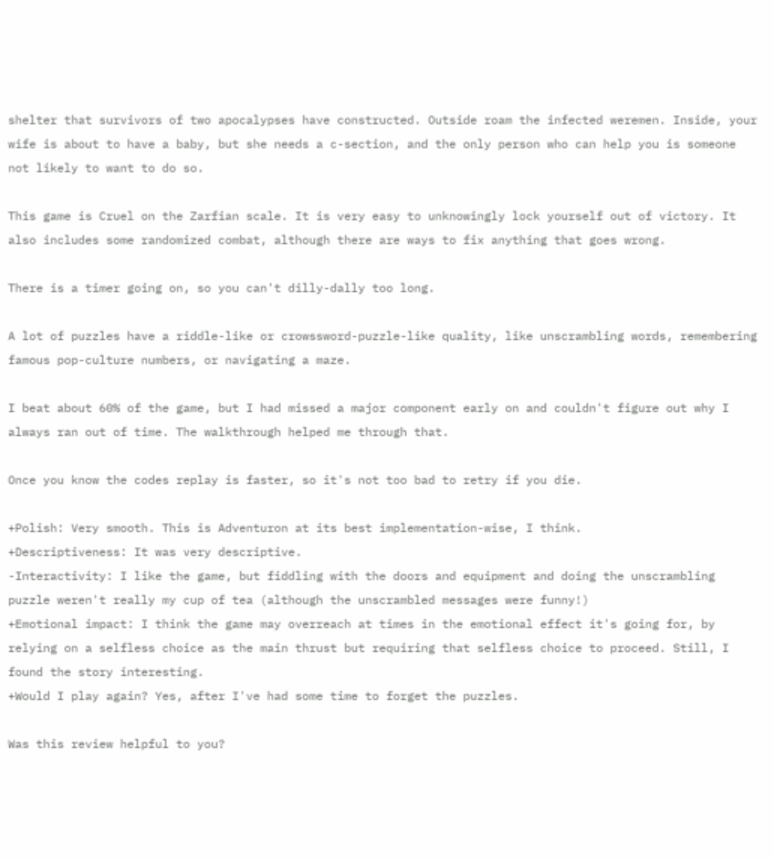shelter that survivors of two apocalypses have constructed. Outside roam the infected weremen. Inside, your wife is about to have a baby, but she needs a c-section, and the only person who can help you is someone not likely to want to do so.

This game is Cruel on the Zarfian scale. It is very easy to unknowingly lock yourself out of victory. It also includes some randomized combat, although there are ways to fix anything that goes wrong.

There is a timer going on, so you can't dilly-dally too long.

A lot of puzzles have a riddle-like or crowssword-puzzle-like quality, like unscrambling words, remembering famous pop-culture numbers, or navigating a maze.

I beat about 60% of the game, but I had missed a major component early on and couldn't figure out why I always ran out of time. The walkthrough helped me through that.

Once you know the codes replay is faster, so it's not too bad to retry if you die.

+Polish: Very smooth. This is Adventuron at its best implementation-wise, I think.
+Descriptiveness: It was very descriptive.
-Interactivity: I like the game, but fiddling with the doors and equipment and doing the unscrambling puzzle weren't really my cup of tea (although the unscrambled messages were funny!)
+Emotional impact: I think the game may overreach at times in the emotional effect it's going for, by relying on a selfless choice as the main thrust but requiring that selfless choice to proceed. Still, I found the story interesting.
+Would I play again? Yes, after I've had some time to forget the puzzles.

Was this review helpful to you?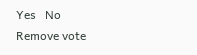Yes   No   Remove vote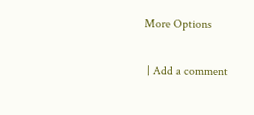More Options

 | Add a comment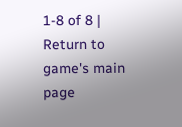1-8 of 8 | Return to game's main page